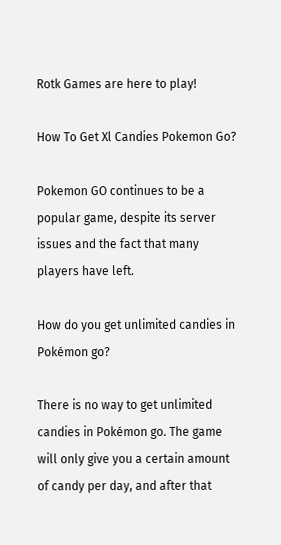Rotk Games are here to play!

How To Get Xl Candies Pokemon Go?

Pokemon GO continues to be a popular game, despite its server issues and the fact that many players have left.

How do you get unlimited candies in Pokémon go?

There is no way to get unlimited candies in Pokémon go. The game will only give you a certain amount of candy per day, and after that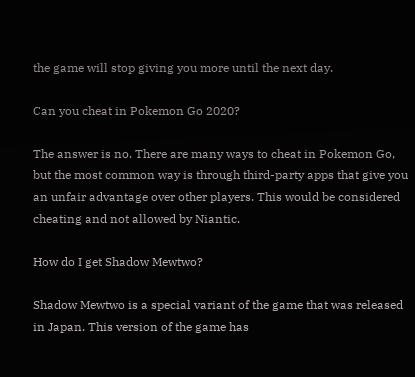the game will stop giving you more until the next day.

Can you cheat in Pokemon Go 2020?

The answer is no. There are many ways to cheat in Pokemon Go, but the most common way is through third-party apps that give you an unfair advantage over other players. This would be considered cheating and not allowed by Niantic.

How do I get Shadow Mewtwo?

Shadow Mewtwo is a special variant of the game that was released in Japan. This version of the game has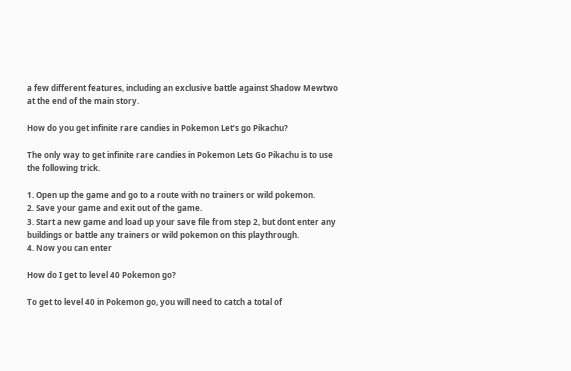a few different features, including an exclusive battle against Shadow Mewtwo at the end of the main story.

How do you get infinite rare candies in Pokemon Let’s go Pikachu?

The only way to get infinite rare candies in Pokemon Lets Go Pikachu is to use the following trick.

1. Open up the game and go to a route with no trainers or wild pokemon.
2. Save your game and exit out of the game.
3. Start a new game and load up your save file from step 2, but dont enter any buildings or battle any trainers or wild pokemon on this playthrough.
4. Now you can enter

How do I get to level 40 Pokemon go?

To get to level 40 in Pokemon go, you will need to catch a total of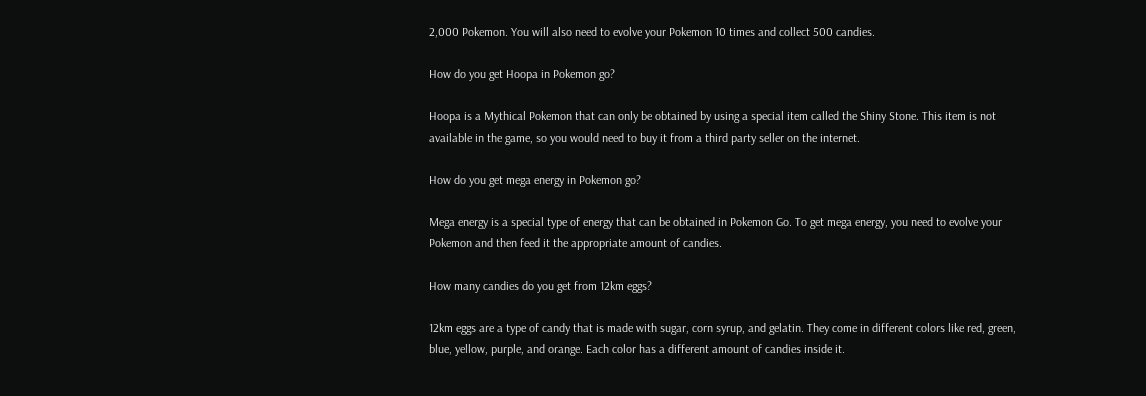2,000 Pokemon. You will also need to evolve your Pokemon 10 times and collect 500 candies.

How do you get Hoopa in Pokemon go?

Hoopa is a Mythical Pokemon that can only be obtained by using a special item called the Shiny Stone. This item is not available in the game, so you would need to buy it from a third party seller on the internet.

How do you get mega energy in Pokemon go?

Mega energy is a special type of energy that can be obtained in Pokemon Go. To get mega energy, you need to evolve your Pokemon and then feed it the appropriate amount of candies.

How many candies do you get from 12km eggs?

12km eggs are a type of candy that is made with sugar, corn syrup, and gelatin. They come in different colors like red, green, blue, yellow, purple, and orange. Each color has a different amount of candies inside it.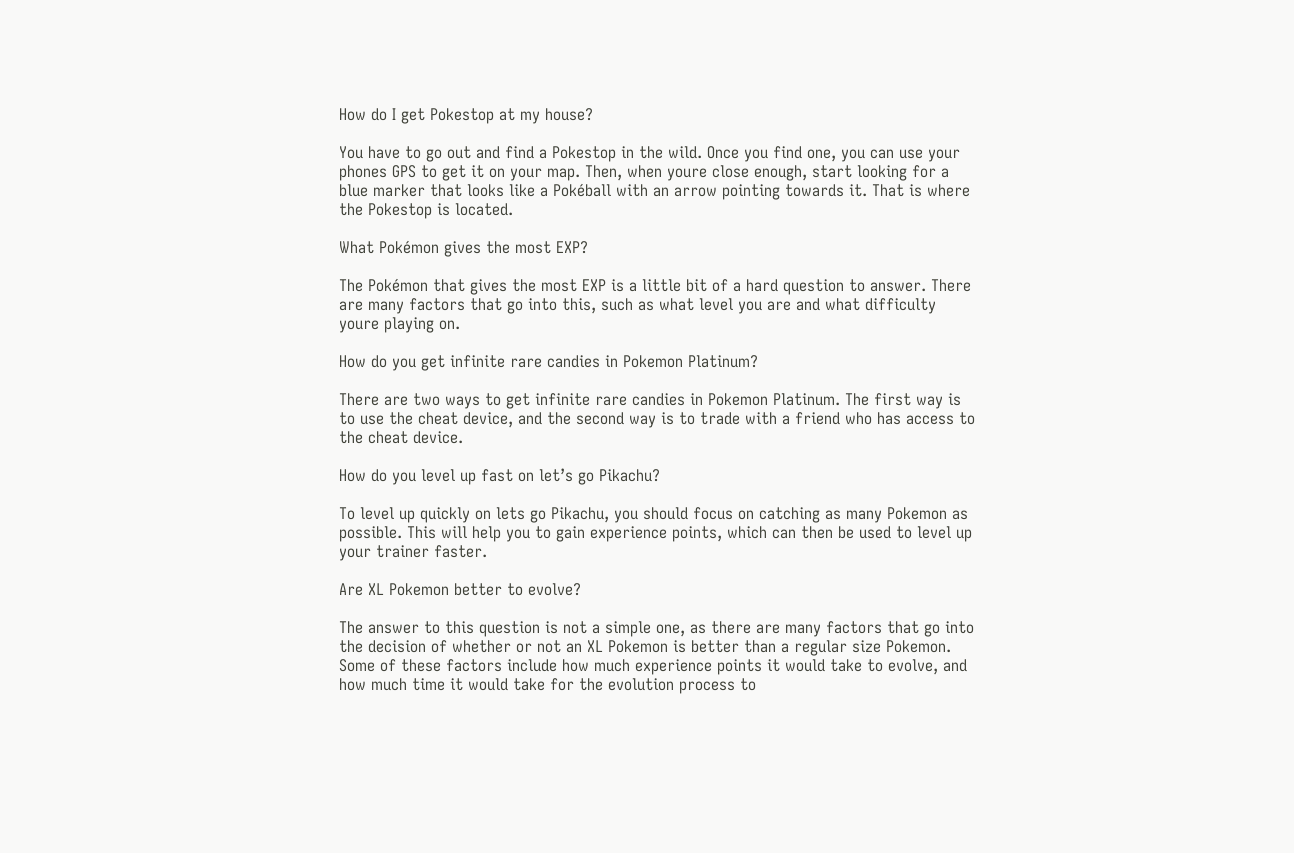How do I get Pokestop at my house?

You have to go out and find a Pokestop in the wild. Once you find one, you can use your phones GPS to get it on your map. Then, when youre close enough, start looking for a blue marker that looks like a Pokéball with an arrow pointing towards it. That is where the Pokestop is located.

What Pokémon gives the most EXP?

The Pokémon that gives the most EXP is a little bit of a hard question to answer. There are many factors that go into this, such as what level you are and what difficulty youre playing on.

How do you get infinite rare candies in Pokemon Platinum?

There are two ways to get infinite rare candies in Pokemon Platinum. The first way is to use the cheat device, and the second way is to trade with a friend who has access to the cheat device.

How do you level up fast on let’s go Pikachu?

To level up quickly on lets go Pikachu, you should focus on catching as many Pokemon as possible. This will help you to gain experience points, which can then be used to level up your trainer faster.

Are XL Pokemon better to evolve?

The answer to this question is not a simple one, as there are many factors that go into the decision of whether or not an XL Pokemon is better than a regular size Pokemon. Some of these factors include how much experience points it would take to evolve, and how much time it would take for the evolution process to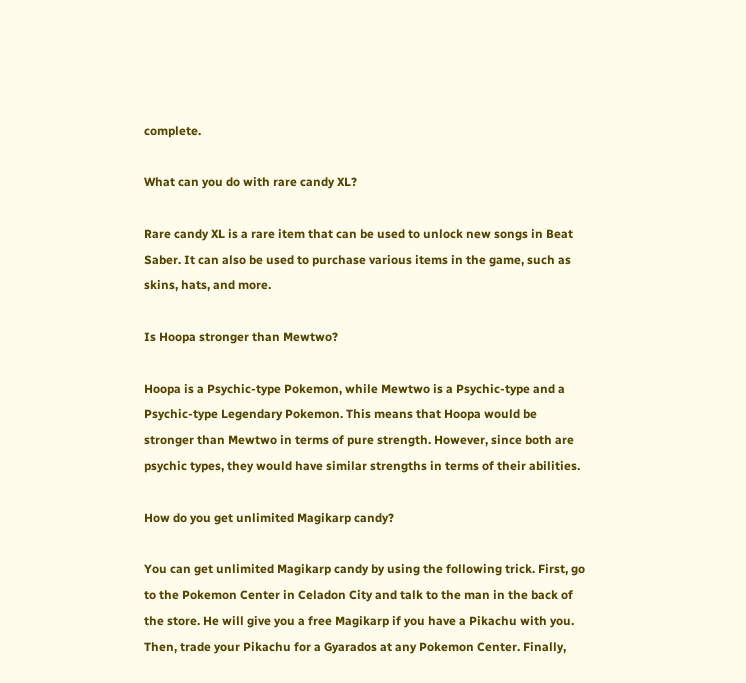complete.

What can you do with rare candy XL?

Rare candy XL is a rare item that can be used to unlock new songs in Beat Saber. It can also be used to purchase various items in the game, such as skins, hats, and more.

Is Hoopa stronger than Mewtwo?

Hoopa is a Psychic-type Pokemon, while Mewtwo is a Psychic-type and a Psychic-type Legendary Pokemon. This means that Hoopa would be stronger than Mewtwo in terms of pure strength. However, since both are psychic types, they would have similar strengths in terms of their abilities.

How do you get unlimited Magikarp candy?

You can get unlimited Magikarp candy by using the following trick. First, go to the Pokemon Center in Celadon City and talk to the man in the back of the store. He will give you a free Magikarp if you have a Pikachu with you. Then, trade your Pikachu for a Gyarados at any Pokemon Center. Finally,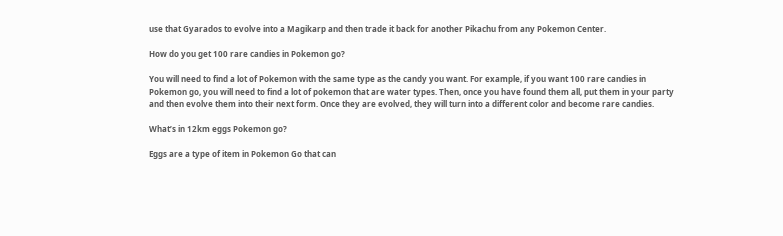use that Gyarados to evolve into a Magikarp and then trade it back for another Pikachu from any Pokemon Center.

How do you get 100 rare candies in Pokemon go?

You will need to find a lot of Pokemon with the same type as the candy you want. For example, if you want 100 rare candies in Pokemon go, you will need to find a lot of pokemon that are water types. Then, once you have found them all, put them in your party and then evolve them into their next form. Once they are evolved, they will turn into a different color and become rare candies.

What’s in 12km eggs Pokemon go?

Eggs are a type of item in Pokemon Go that can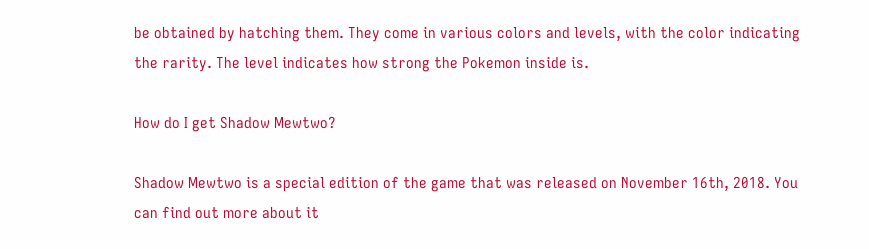be obtained by hatching them. They come in various colors and levels, with the color indicating the rarity. The level indicates how strong the Pokemon inside is.

How do I get Shadow Mewtwo?

Shadow Mewtwo is a special edition of the game that was released on November 16th, 2018. You can find out more about it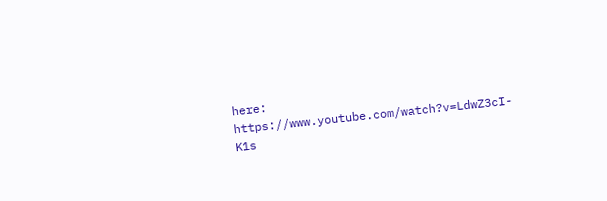here: https://www.youtube.com/watch?v=LdwZ3cI-K1s